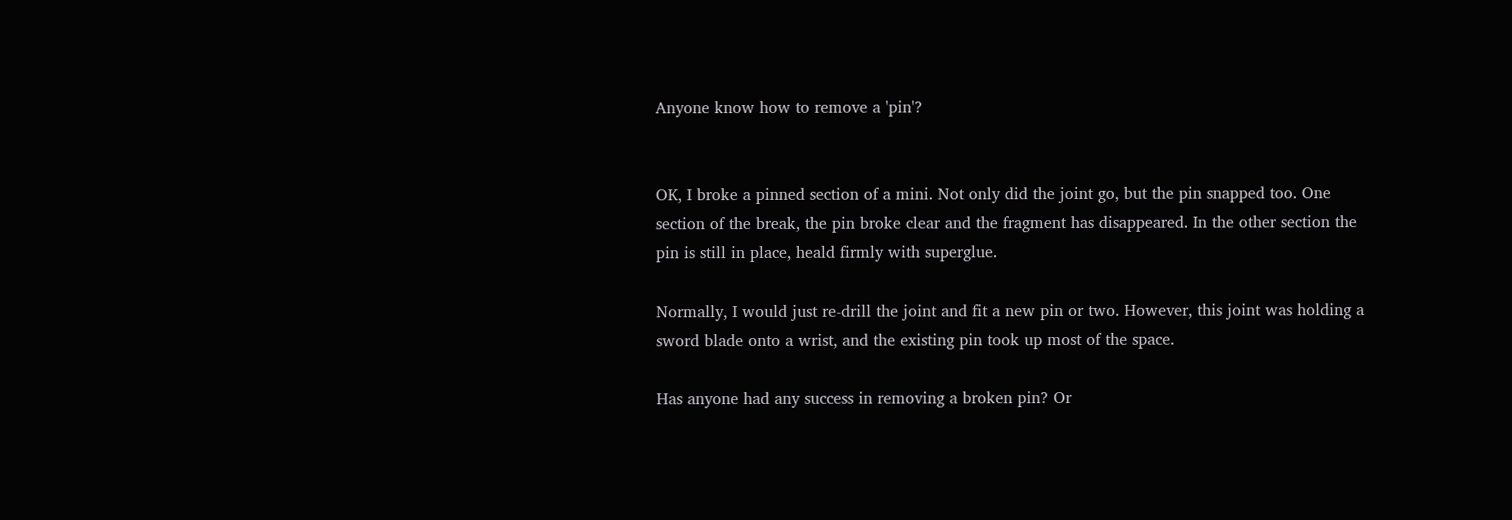Anyone know how to remove a 'pin'?


OK, I broke a pinned section of a mini. Not only did the joint go, but the pin snapped too. One section of the break, the pin broke clear and the fragment has disappeared. In the other section the pin is still in place, heald firmly with superglue.

Normally, I would just re-drill the joint and fit a new pin or two. However, this joint was holding a sword blade onto a wrist, and the existing pin took up most of the space.

Has anyone had any success in removing a broken pin? Or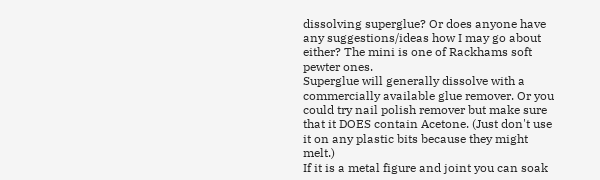dissolving superglue? Or does anyone have any suggestions/ideas how I may go about either? The mini is one of Rackhams soft pewter ones.
Superglue will generally dissolve with a commercially available glue remover. Or you could try nail polish remover but make sure that it DOES contain Acetone. (Just don't use it on any plastic bits because they might melt.)
If it is a metal figure and joint you can soak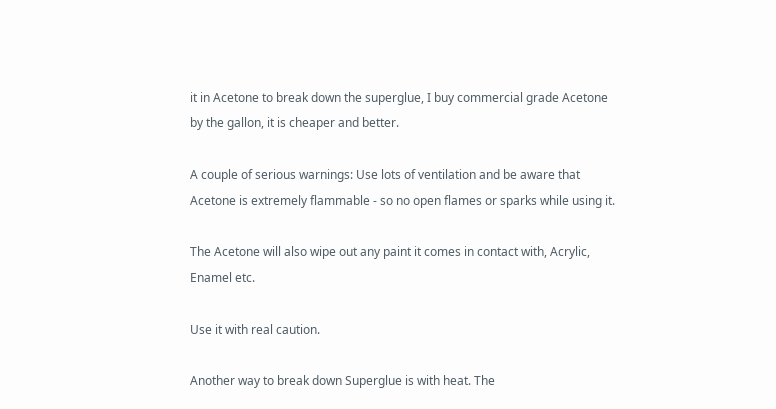it in Acetone to break down the superglue, I buy commercial grade Acetone by the gallon, it is cheaper and better.

A couple of serious warnings: Use lots of ventilation and be aware that Acetone is extremely flammable - so no open flames or sparks while using it.

The Acetone will also wipe out any paint it comes in contact with, Acrylic, Enamel etc.

Use it with real caution.

Another way to break down Superglue is with heat. The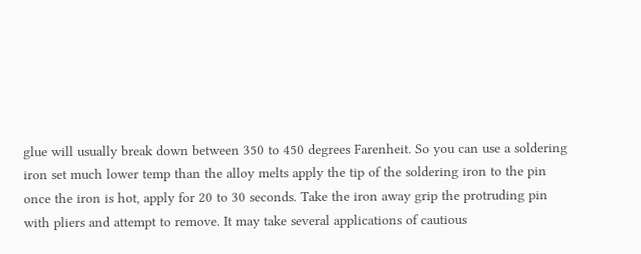glue will usually break down between 350 to 450 degrees Farenheit. So you can use a soldering iron set much lower temp than the alloy melts apply the tip of the soldering iron to the pin once the iron is hot, apply for 20 to 30 seconds. Take the iron away grip the protruding pin with pliers and attempt to remove. It may take several applications of cautious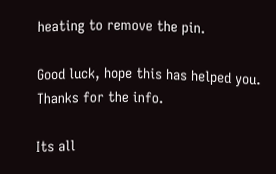heating to remove the pin.

Good luck, hope this has helped you.
Thanks for the info.

Its all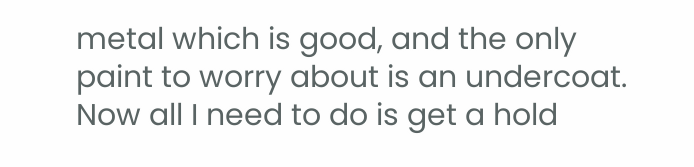metal which is good, and the only paint to worry about is an undercoat. Now all I need to do is get a hold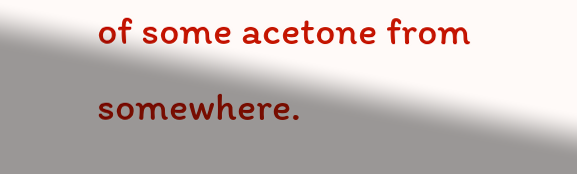of some acetone from somewhere.